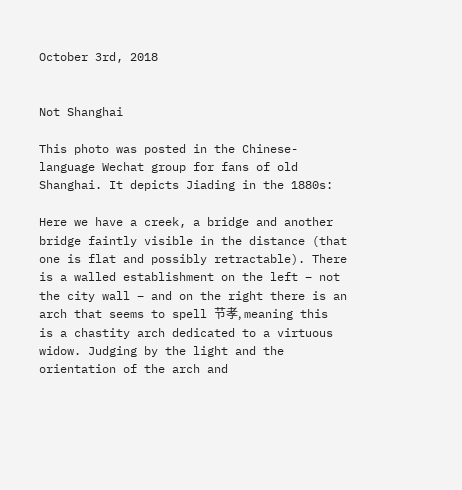October 3rd, 2018


Not Shanghai

This photo was posted in the Chinese-language Wechat group for fans of old Shanghai. It depicts Jiading in the 1880s:

Here we have a creek, a bridge and another bridge faintly visible in the distance (that one is flat and possibly retractable). There is a walled establishment on the left – not the city wall – and on the right there is an arch that seems to spell 节孝, meaning this is a chastity arch dedicated to a virtuous widow. Judging by the light and the orientation of the arch and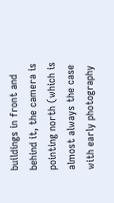buildings in front and behind it, the camera is pointing north (which is almost always the case with early photography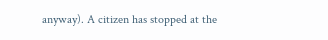anyway). A citizen has stopped at the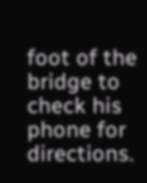foot of the bridge to check his phone for directions.